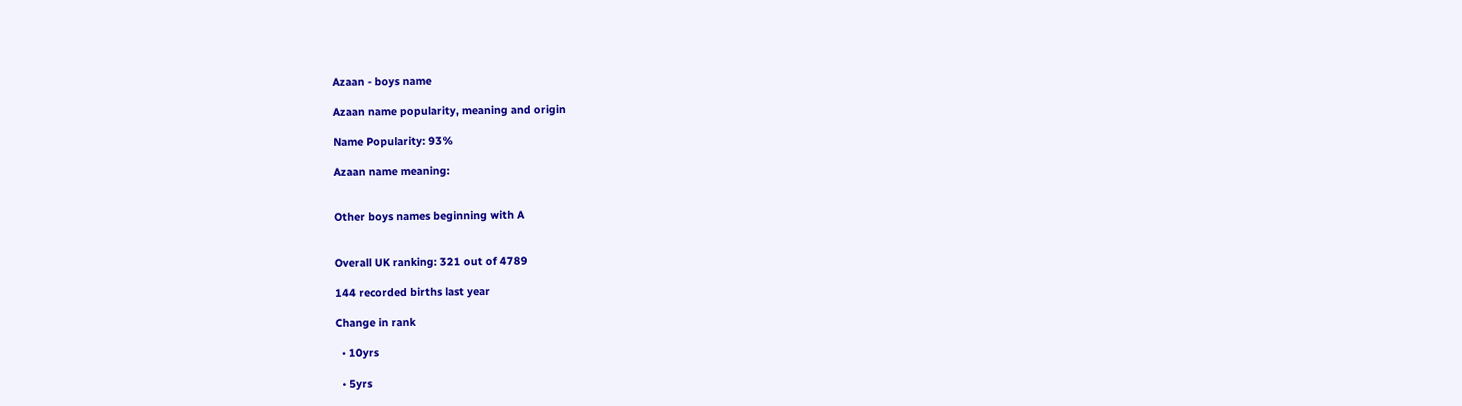Azaan - boys name

Azaan name popularity, meaning and origin

Name Popularity: 93%

Azaan name meaning:


Other boys names beginning with A


Overall UK ranking: 321 out of 4789

144 recorded births last year

Change in rank

  • 10yrs

  • 5yrs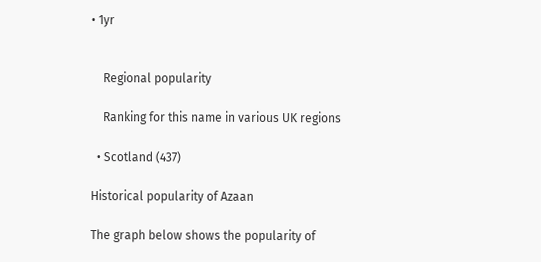• 1yr


    Regional popularity

    Ranking for this name in various UK regions

  • Scotland (437)

Historical popularity of Azaan

The graph below shows the popularity of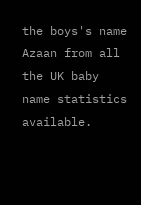the boys's name Azaan from all the UK baby name statistics available.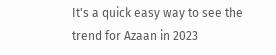It's a quick easy way to see the trend for Azaan in 2023